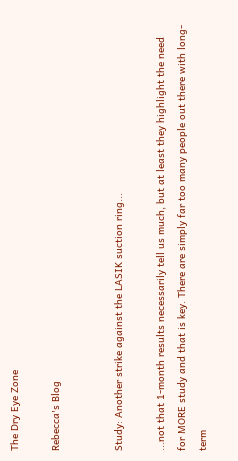The Dry Eye Zone

Rebecca's Blog


Study: Another strike against the LASIK suction ring...

...not that 1-month results necessarily tell us much, but at least they highlight the need for MORE study and that is key. There are simply far too many people out there with long-term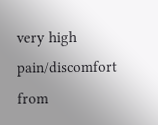very high pain/discomfort from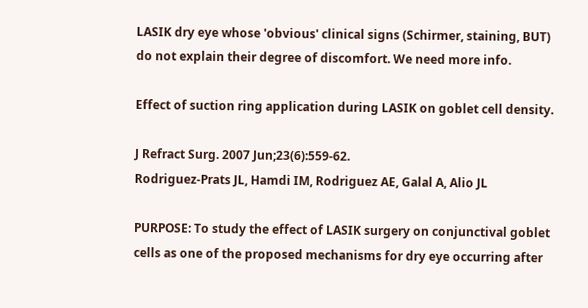LASIK dry eye whose 'obvious' clinical signs (Schirmer, staining, BUT) do not explain their degree of discomfort. We need more info.

Effect of suction ring application during LASIK on goblet cell density.

J Refract Surg. 2007 Jun;23(6):559-62.
Rodriguez-Prats JL, Hamdi IM, Rodriguez AE, Galal A, Alio JL

PURPOSE: To study the effect of LASIK surgery on conjunctival goblet cells as one of the proposed mechanisms for dry eye occurring after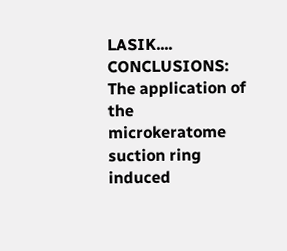LASIK.... CONCLUSIONS: The application of the microkeratome suction ring induced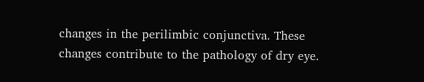changes in the perilimbic conjunctiva. These changes contribute to the pathology of dry eye.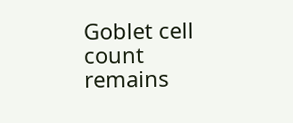Goblet cell count remains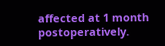affected at 1 month postoperatively.